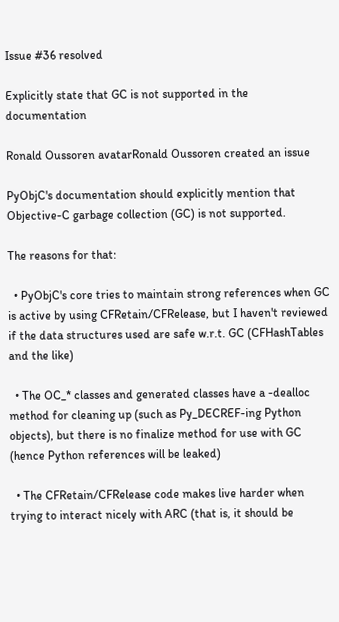Issue #36 resolved

Explicitly state that GC is not supported in the documentation

Ronald Oussoren avatarRonald Oussoren created an issue

PyObjC's documentation should explicitly mention that Objective-C garbage collection (GC) is not supported.

The reasons for that:

  • PyObjC's core tries to maintain strong references when GC is active by using CFRetain/CFRelease, but I haven't reviewed if the data structures used are safe w.r.t. GC (CFHashTables and the like)

  • The OC_* classes and generated classes have a -dealloc method for cleaning up (such as Py_DECREF-ing Python objects), but there is no finalize method for use with GC (hence Python references will be leaked)

  • The CFRetain/CFRelease code makes live harder when trying to interact nicely with ARC (that is, it should be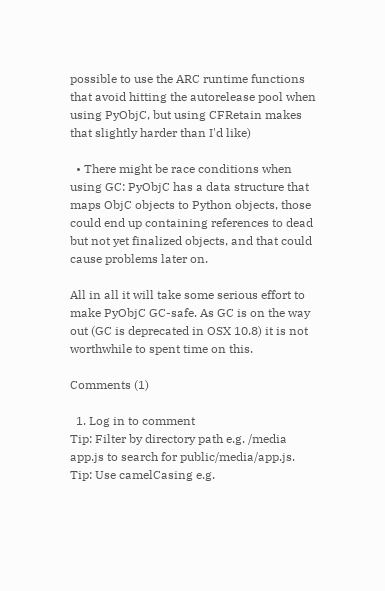possible to use the ARC runtime functions that avoid hitting the autorelease pool when using PyObjC, but using CFRetain makes that slightly harder than I'd like)

  • There might be race conditions when using GC: PyObjC has a data structure that maps ObjC objects to Python objects, those could end up containing references to dead but not yet finalized objects, and that could cause problems later on.

All in all it will take some serious effort to make PyObjC GC-safe. As GC is on the way out (GC is deprecated in OSX 10.8) it is not worthwhile to spent time on this.

Comments (1)

  1. Log in to comment
Tip: Filter by directory path e.g. /media app.js to search for public/media/app.js.
Tip: Use camelCasing e.g.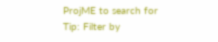ProjME to search for
Tip: Filter by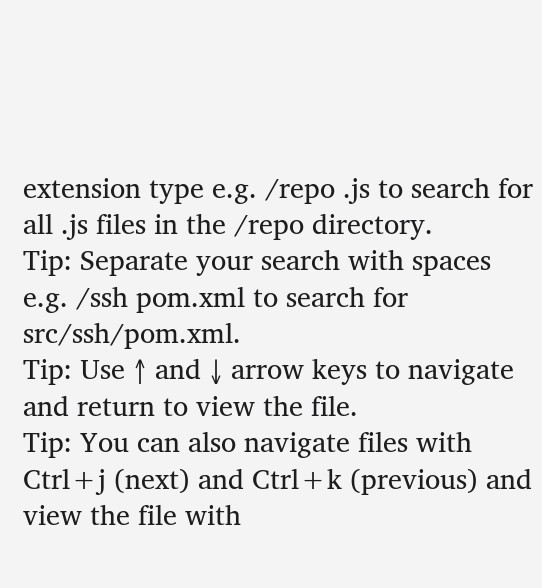extension type e.g. /repo .js to search for all .js files in the /repo directory.
Tip: Separate your search with spaces e.g. /ssh pom.xml to search for src/ssh/pom.xml.
Tip: Use ↑ and ↓ arrow keys to navigate and return to view the file.
Tip: You can also navigate files with Ctrl+j (next) and Ctrl+k (previous) and view the file with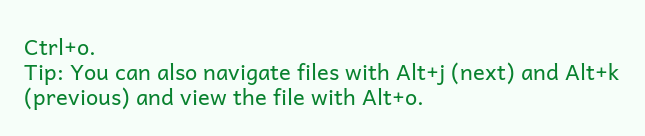Ctrl+o.
Tip: You can also navigate files with Alt+j (next) and Alt+k (previous) and view the file with Alt+o.